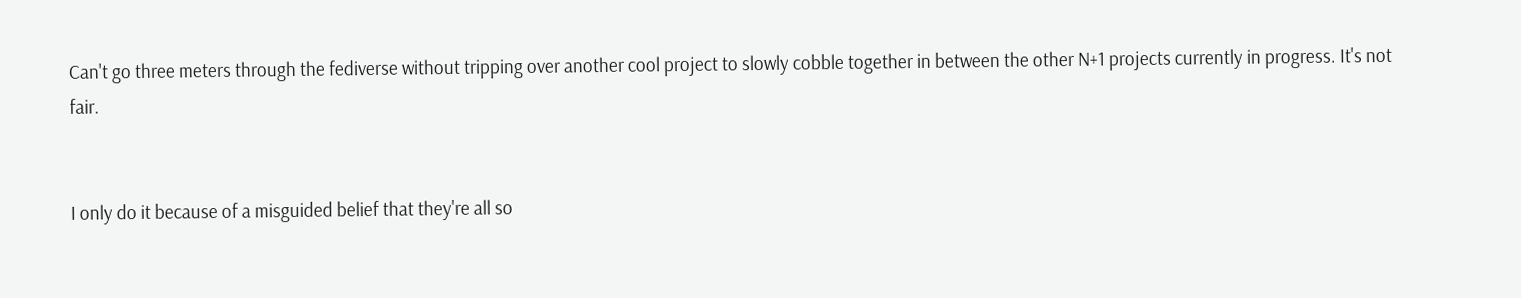Can't go three meters through the fediverse without tripping over another cool project to slowly cobble together in between the other N+1 projects currently in progress. It's not fair.


I only do it because of a misguided belief that they're all so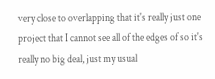very close to overlapping that it's really just one project that I cannot see all of the edges of so it's really no big deal, just my usual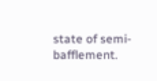state of semi-bafflement.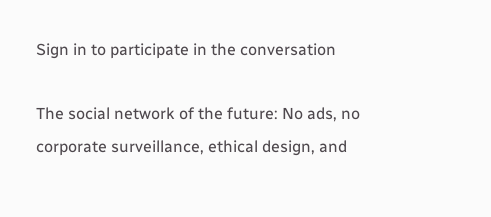Sign in to participate in the conversation

The social network of the future: No ads, no corporate surveillance, ethical design, and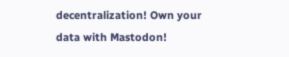decentralization! Own your data with Mastodon!